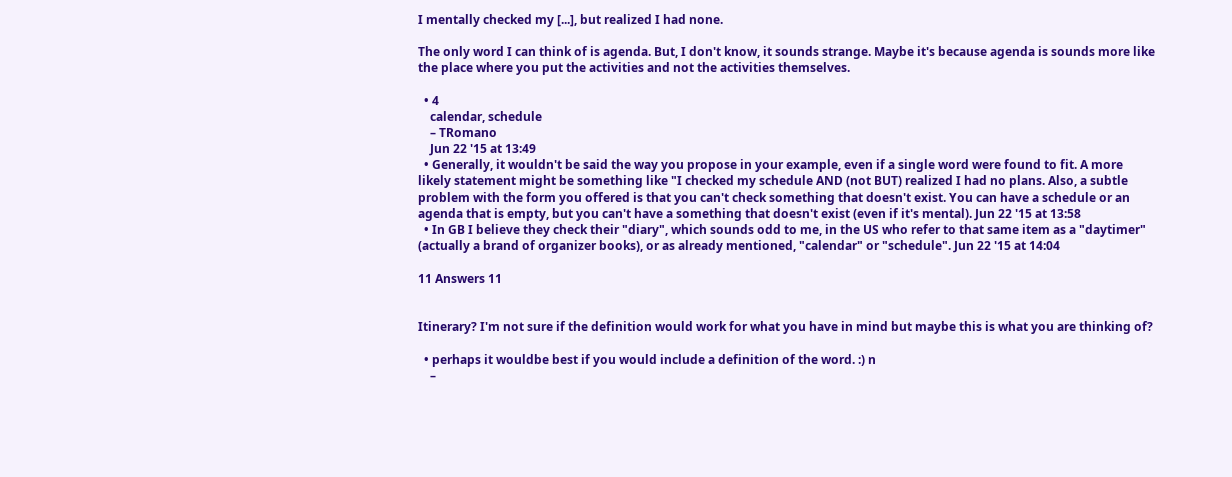I mentally checked my [...], but realized I had none.

The only word I can think of is agenda. But, I don't know, it sounds strange. Maybe it's because agenda is sounds more like the place where you put the activities and not the activities themselves.

  • 4
    calendar, schedule
    – TRomano
    Jun 22 '15 at 13:49
  • Generally, it wouldn't be said the way you propose in your example, even if a single word were found to fit. A more likely statement might be something like "I checked my schedule AND (not BUT) realized I had no plans. Also, a subtle problem with the form you offered is that you can't check something that doesn't exist. You can have a schedule or an agenda that is empty, but you can't have a something that doesn't exist (even if it's mental). Jun 22 '15 at 13:58
  • In GB I believe they check their "diary", which sounds odd to me, in the US who refer to that same item as a "daytimer" (actually a brand of organizer books), or as already mentioned, "calendar" or "schedule". Jun 22 '15 at 14:04

11 Answers 11


Itinerary? I'm not sure if the definition would work for what you have in mind but maybe this is what you are thinking of?

  • perhaps it wouldbe best if you would include a definition of the word. :) n
    –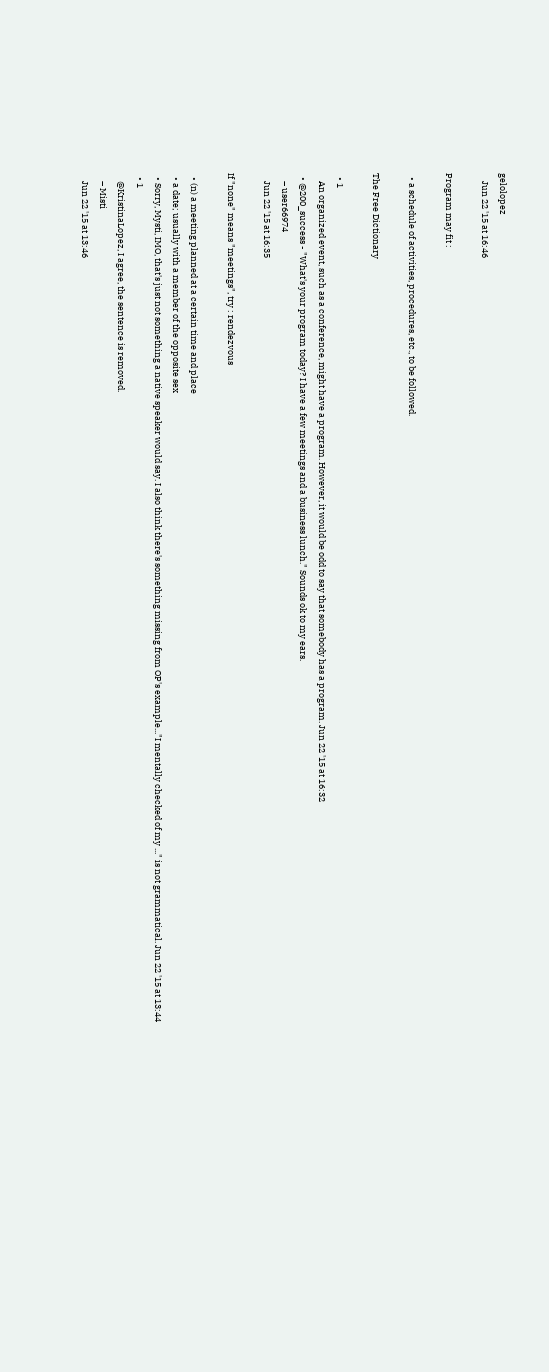gelolopez
    Jun 22 '15 at 16:46

Program may fit :

  • a schedule of activities, procedures, etc., to be followed.

The Free Dictionary

  • 1
    An organized event, such as a conference, might have a program. However, it would be odd to say that somebody has a program. Jun 22 '15 at 16:32
  • @200_success - "What's your program today? I have a few meetings and a business lunch." Sounds ok to my ears.
    – user66974
    Jun 22 '15 at 16:35

If "none" means "meetings", try : rendezvous

  • (n) a meeting planned at a certain time and place
  • a date; usually with a member of the opposite sex
  • Sorry, Mysti, IMO, that's just not something a native speaker would say. I also think there's something missing from OP's example..."I mentally checked of my ..." is not grammatical. Jun 22 '15 at 13:44
  • 1
    @KristinaLopez, I agree, the sentence is removed.
    – Misti
    Jun 22 '15 at 13:46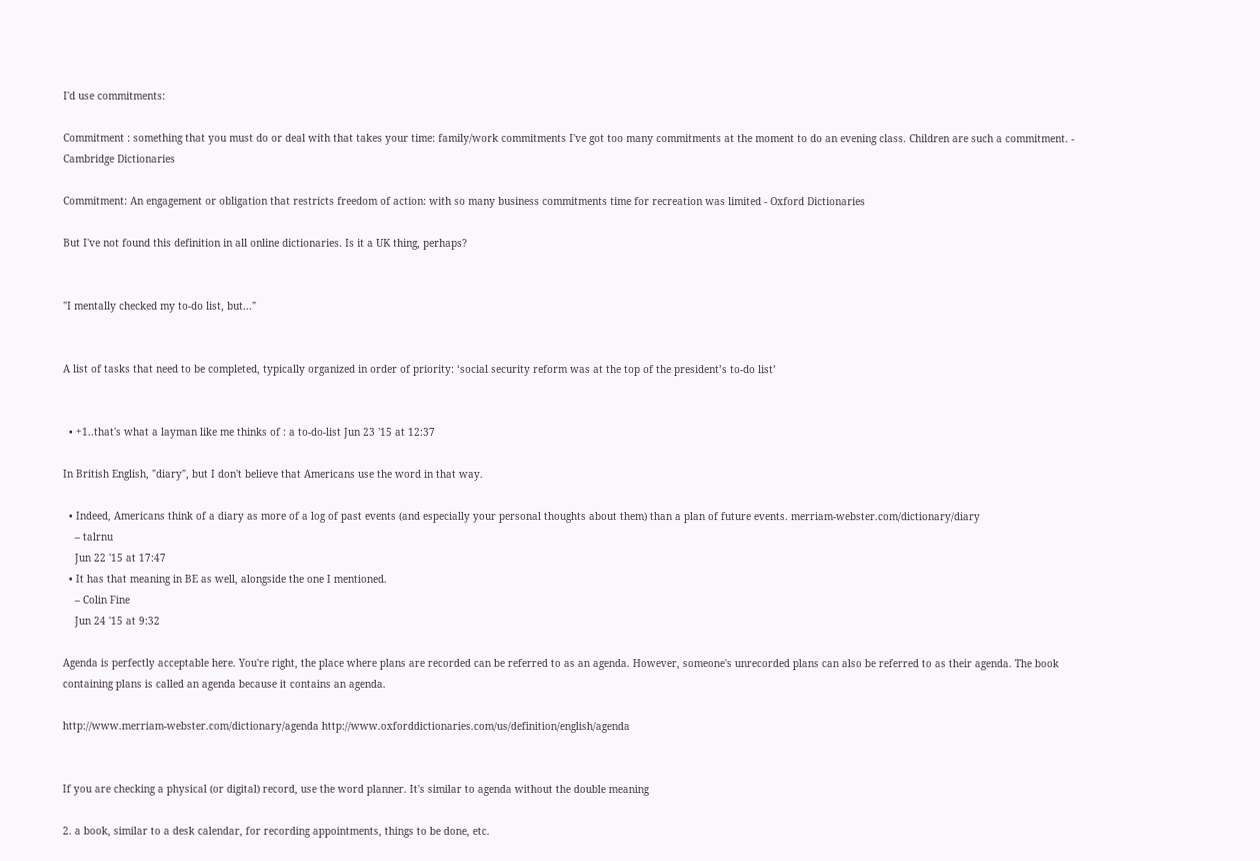I'd use commitments:

Commitment : something that you must do or deal with that takes your time: family/work commitments I've got too many commitments at the moment to do an evening class. Children are such a commitment. - Cambridge Dictionaries

Commitment: An engagement or obligation that restricts freedom of action: with so many business commitments time for recreation was limited - Oxford Dictionaries

But I've not found this definition in all online dictionaries. Is it a UK thing, perhaps?


"I mentally checked my to-do list, but..."


A list of tasks that need to be completed, typically organized in order of priority: ‘social security reform was at the top of the president’s to-do list’


  • +1..that's what a layman like me thinks of : a to-do-list Jun 23 '15 at 12:37

In British English, "diary", but I don't believe that Americans use the word in that way.

  • Indeed, Americans think of a diary as more of a log of past events (and especially your personal thoughts about them) than a plan of future events. merriam-webster.com/dictionary/diary
    – talrnu
    Jun 22 '15 at 17:47
  • It has that meaning in BE as well, alongside the one I mentioned.
    – Colin Fine
    Jun 24 '15 at 9:32

Agenda is perfectly acceptable here. You're right, the place where plans are recorded can be referred to as an agenda. However, someone's unrecorded plans can also be referred to as their agenda. The book containing plans is called an agenda because it contains an agenda.

http://www.merriam-webster.com/dictionary/agenda http://www.oxforddictionaries.com/us/definition/english/agenda


If you are checking a physical (or digital) record, use the word planner. It's similar to agenda without the double meaning

2. a book, similar to a desk calendar, for recording appointments, things to be done, etc.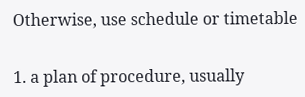Otherwise, use schedule or timetable


1. a plan of procedure, usually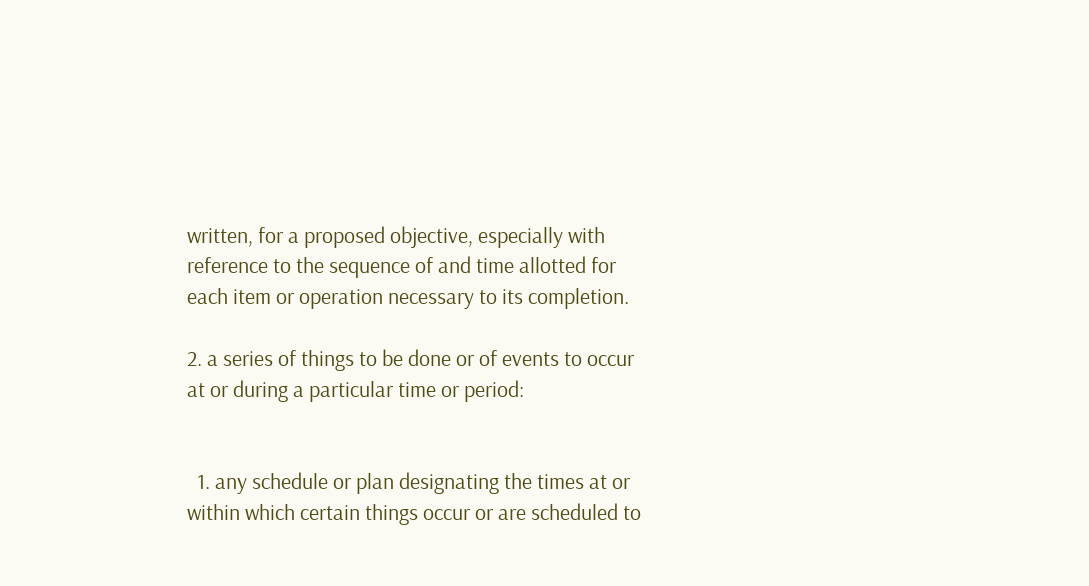written, for a proposed objective, especially with reference to the sequence of and time allotted for each item or operation necessary to its completion.

2. a series of things to be done or of events to occur at or during a particular time or period:


  1. any schedule or plan designating the times at or within which certain things occur or are scheduled to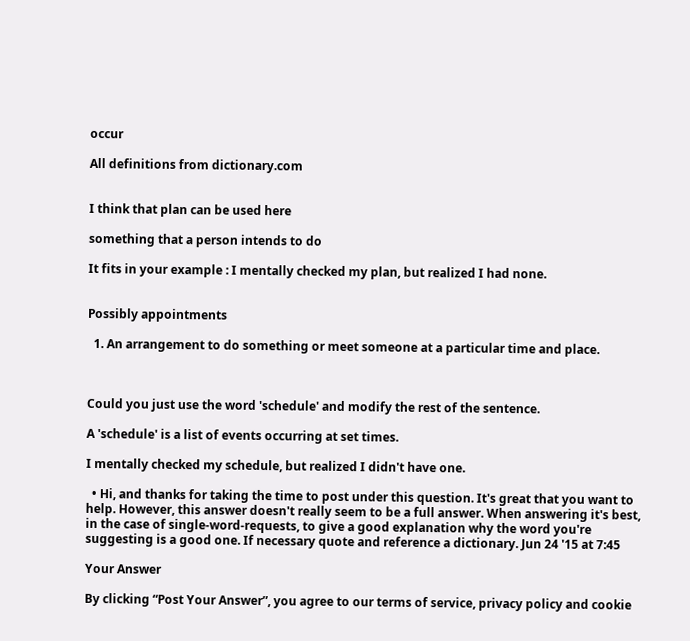occur

All definitions from dictionary.com


I think that plan can be used here

something that a person intends to do

It fits in your example : I mentally checked my plan, but realized I had none.


Possibly appointments

  1. An arrangement to do something or meet someone at a particular time and place.



Could you just use the word 'schedule' and modify the rest of the sentence.

A 'schedule' is a list of events occurring at set times.

I mentally checked my schedule, but realized I didn't have one.

  • Hi, and thanks for taking the time to post under this question. It's great that you want to help. However, this answer doesn't really seem to be a full answer. When answering it's best, in the case of single-word-requests, to give a good explanation why the word you're suggesting is a good one. If necessary quote and reference a dictionary. Jun 24 '15 at 7:45

Your Answer

By clicking “Post Your Answer”, you agree to our terms of service, privacy policy and cookie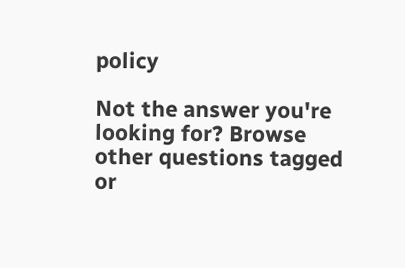policy

Not the answer you're looking for? Browse other questions tagged or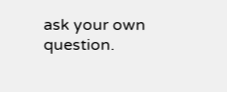ask your own question.